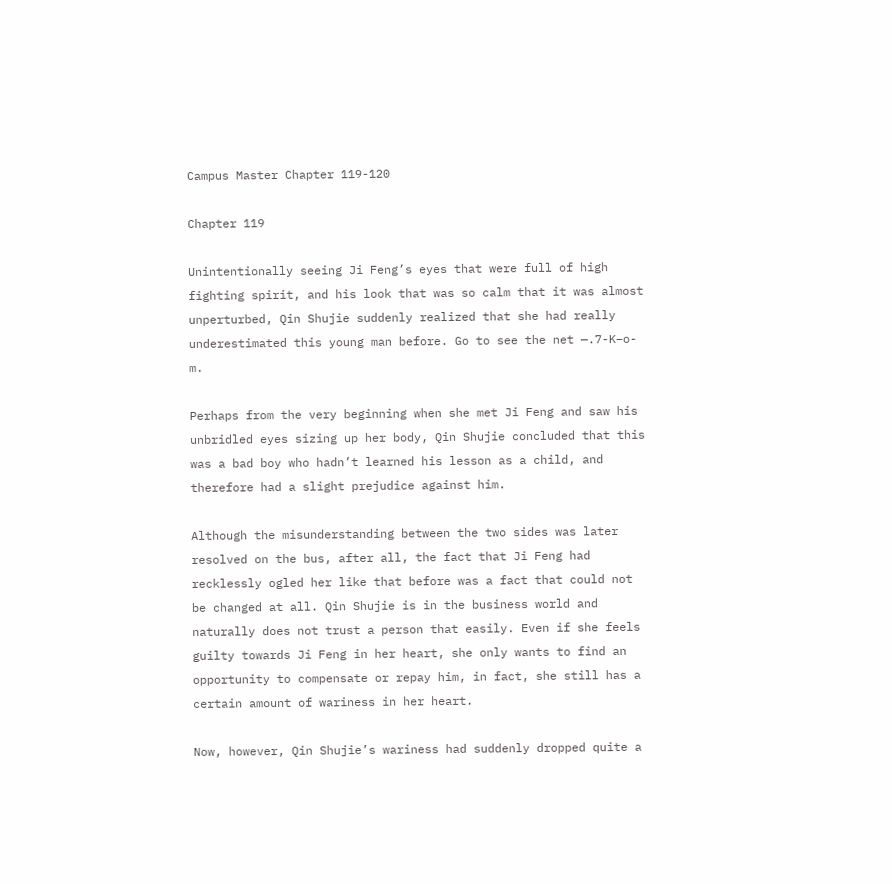Campus Master Chapter 119-120

Chapter 119

Unintentionally seeing Ji Feng’s eyes that were full of high fighting spirit, and his look that was so calm that it was almost unperturbed, Qin Shujie suddenly realized that she had really underestimated this young man before. Go to see the net —.7-K–o-m.

Perhaps from the very beginning when she met Ji Feng and saw his unbridled eyes sizing up her body, Qin Shujie concluded that this was a bad boy who hadn’t learned his lesson as a child, and therefore had a slight prejudice against him.

Although the misunderstanding between the two sides was later resolved on the bus, after all, the fact that Ji Feng had recklessly ogled her like that before was a fact that could not be changed at all. Qin Shujie is in the business world and naturally does not trust a person that easily. Even if she feels guilty towards Ji Feng in her heart, she only wants to find an opportunity to compensate or repay him, in fact, she still has a certain amount of wariness in her heart.

Now, however, Qin Shujie’s wariness had suddenly dropped quite a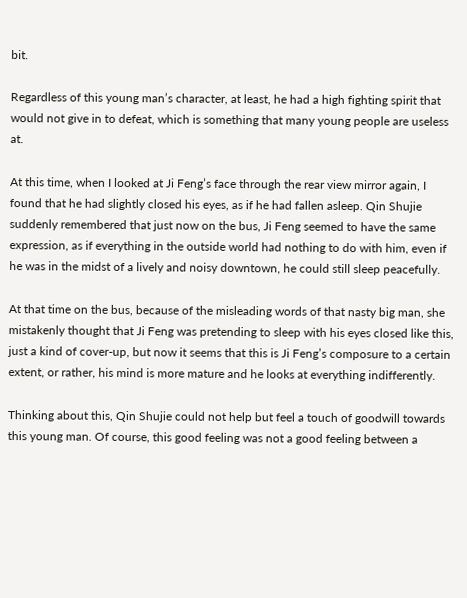bit.

Regardless of this young man’s character, at least, he had a high fighting spirit that would not give in to defeat, which is something that many young people are useless at.

At this time, when I looked at Ji Feng’s face through the rear view mirror again, I found that he had slightly closed his eyes, as if he had fallen asleep. Qin Shujie suddenly remembered that just now on the bus, Ji Feng seemed to have the same expression, as if everything in the outside world had nothing to do with him, even if he was in the midst of a lively and noisy downtown, he could still sleep peacefully.

At that time on the bus, because of the misleading words of that nasty big man, she mistakenly thought that Ji Feng was pretending to sleep with his eyes closed like this, just a kind of cover-up, but now it seems that this is Ji Feng’s composure to a certain extent, or rather, his mind is more mature and he looks at everything indifferently.

Thinking about this, Qin Shujie could not help but feel a touch of goodwill towards this young man. Of course, this good feeling was not a good feeling between a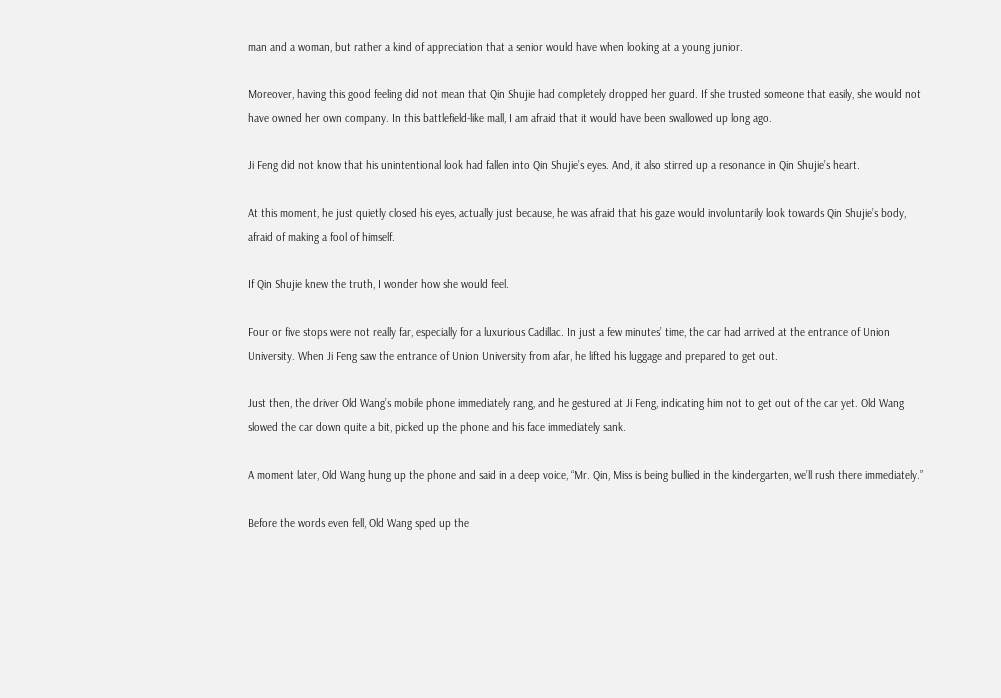man and a woman, but rather a kind of appreciation that a senior would have when looking at a young junior.

Moreover, having this good feeling did not mean that Qin Shujie had completely dropped her guard. If she trusted someone that easily, she would not have owned her own company. In this battlefield-like mall, I am afraid that it would have been swallowed up long ago.

Ji Feng did not know that his unintentional look had fallen into Qin Shujie’s eyes. And, it also stirred up a resonance in Qin Shujie’s heart.

At this moment, he just quietly closed his eyes, actually just because, he was afraid that his gaze would involuntarily look towards Qin Shujie’s body, afraid of making a fool of himself.

If Qin Shujie knew the truth, I wonder how she would feel.

Four or five stops were not really far, especially for a luxurious Cadillac. In just a few minutes’ time, the car had arrived at the entrance of Union University. When Ji Feng saw the entrance of Union University from afar, he lifted his luggage and prepared to get out.

Just then, the driver Old Wang’s mobile phone immediately rang, and he gestured at Ji Feng, indicating him not to get out of the car yet. Old Wang slowed the car down quite a bit, picked up the phone and his face immediately sank.

A moment later, Old Wang hung up the phone and said in a deep voice, “Mr. Qin, Miss is being bullied in the kindergarten, we’ll rush there immediately.”

Before the words even fell, Old Wang sped up the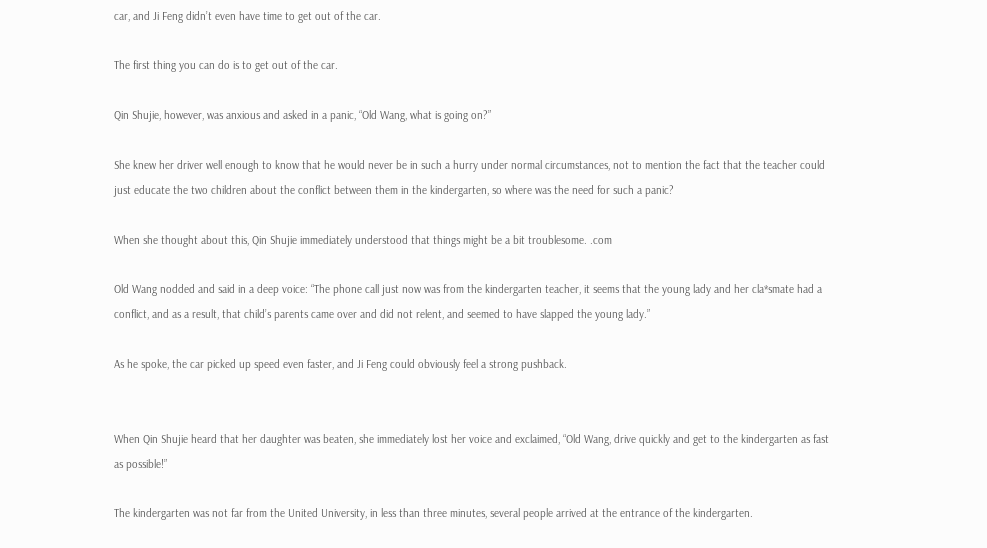car, and Ji Feng didn’t even have time to get out of the car.

The first thing you can do is to get out of the car.

Qin Shujie, however, was anxious and asked in a panic, “Old Wang, what is going on?”

She knew her driver well enough to know that he would never be in such a hurry under normal circumstances, not to mention the fact that the teacher could just educate the two children about the conflict between them in the kindergarten, so where was the need for such a panic?

When she thought about this, Qin Shujie immediately understood that things might be a bit troublesome. .com

Old Wang nodded and said in a deep voice: “The phone call just now was from the kindergarten teacher, it seems that the young lady and her cla*smate had a conflict, and as a result, that child’s parents came over and did not relent, and seemed to have slapped the young lady.”

As he spoke, the car picked up speed even faster, and Ji Feng could obviously feel a strong pushback.


When Qin Shujie heard that her daughter was beaten, she immediately lost her voice and exclaimed, “Old Wang, drive quickly and get to the kindergarten as fast as possible!”

The kindergarten was not far from the United University, in less than three minutes, several people arrived at the entrance of the kindergarten.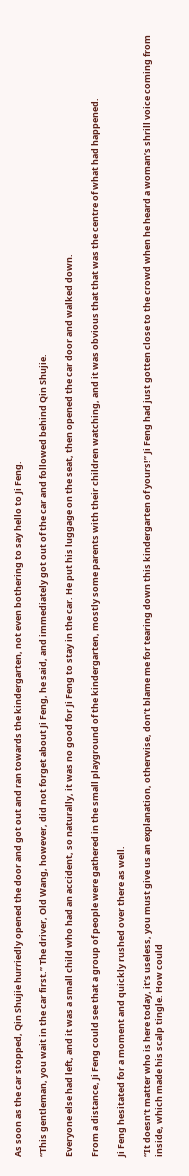As soon as the car stopped, Qin Shujie hurriedly opened the door and got out and ran towards the kindergarten, not even bothering to say hello to Ji Feng.

“This gentleman, you wait in the car first.” The driver, Old Wang, however, did not forget about Ji Feng, he said, and immediately got out of the car and followed behind Qin Shujie.

Everyone else had left, and it was a small child who had an accident, so naturally, it was no good for Ji Feng to stay in the car. He put his luggage on the seat, then opened the car door and walked down.

From a distance, Ji Feng could see that a group of people were gathered in the small playground of the kindergarten, mostly some parents with their children watching, and it was obvious that that was the centre of what had happened.

Ji Feng hesitated for a moment and quickly rushed over there as well.

“It doesn’t matter who is here today, it’s useless, you must give us an explanation, otherwise, don’t blame me for tearing down this kindergarten of yours!” Ji Feng had just gotten close to the crowd when he heard a woman’s shrill voice coming from inside, which made his scalp tingle. How could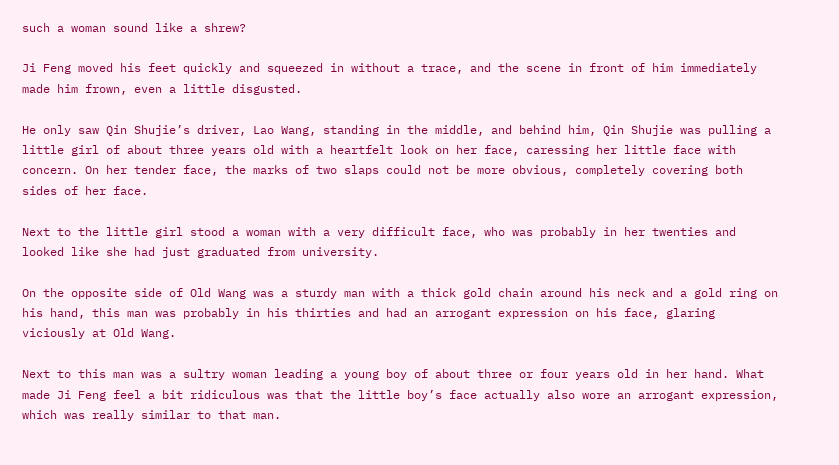such a woman sound like a shrew?

Ji Feng moved his feet quickly and squeezed in without a trace, and the scene in front of him immediately made him frown, even a little disgusted.

He only saw Qin Shujie’s driver, Lao Wang, standing in the middle, and behind him, Qin Shujie was pulling a little girl of about three years old with a heartfelt look on her face, caressing her little face with concern. On her tender face, the marks of two slaps could not be more obvious, completely covering both sides of her face.

Next to the little girl stood a woman with a very difficult face, who was probably in her twenties and looked like she had just graduated from university.

On the opposite side of Old Wang was a sturdy man with a thick gold chain around his neck and a gold ring on his hand, this man was probably in his thirties and had an arrogant expression on his face, glaring viciously at Old Wang.

Next to this man was a sultry woman leading a young boy of about three or four years old in her hand. What made Ji Feng feel a bit ridiculous was that the little boy’s face actually also wore an arrogant expression, which was really similar to that man.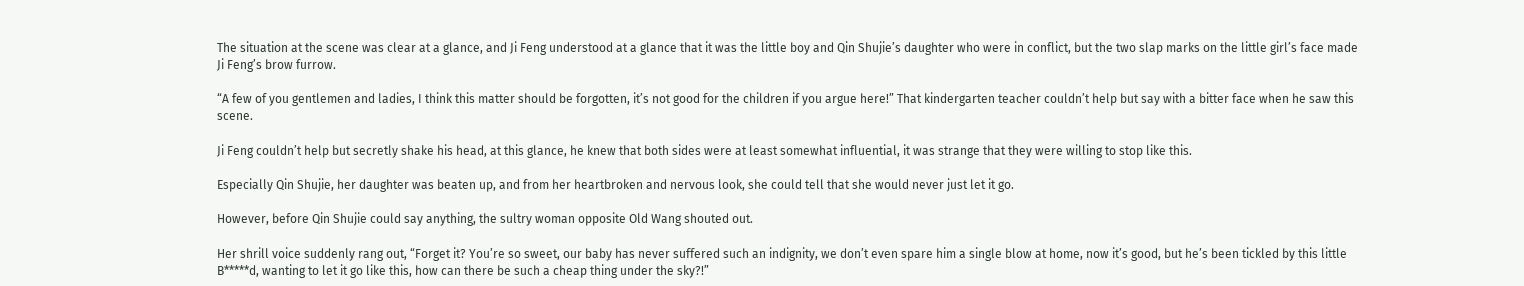The situation at the scene was clear at a glance, and Ji Feng understood at a glance that it was the little boy and Qin Shujie’s daughter who were in conflict, but the two slap marks on the little girl’s face made Ji Feng’s brow furrow.

“A few of you gentlemen and ladies, I think this matter should be forgotten, it’s not good for the children if you argue here!” That kindergarten teacher couldn’t help but say with a bitter face when he saw this scene.

Ji Feng couldn’t help but secretly shake his head, at this glance, he knew that both sides were at least somewhat influential, it was strange that they were willing to stop like this.

Especially Qin Shujie, her daughter was beaten up, and from her heartbroken and nervous look, she could tell that she would never just let it go.

However, before Qin Shujie could say anything, the sultry woman opposite Old Wang shouted out.

Her shrill voice suddenly rang out, “Forget it? You’re so sweet, our baby has never suffered such an indignity, we don’t even spare him a single blow at home, now it’s good, but he’s been tickled by this little B*****d, wanting to let it go like this, how can there be such a cheap thing under the sky?!”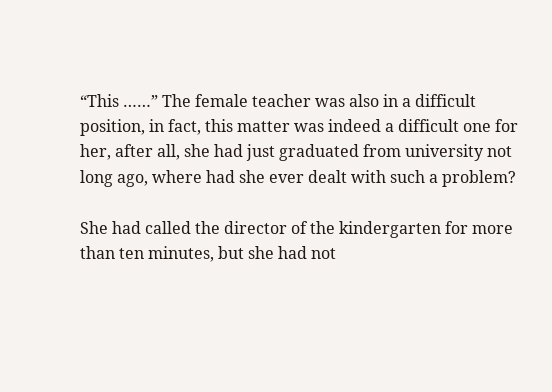“This ……” The female teacher was also in a difficult position, in fact, this matter was indeed a difficult one for her, after all, she had just graduated from university not long ago, where had she ever dealt with such a problem?

She had called the director of the kindergarten for more than ten minutes, but she had not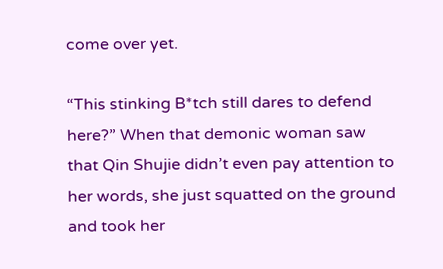come over yet.

“This stinking B*tch still dares to defend here?” When that demonic woman saw that Qin Shujie didn’t even pay attention to her words, she just squatted on the ground and took her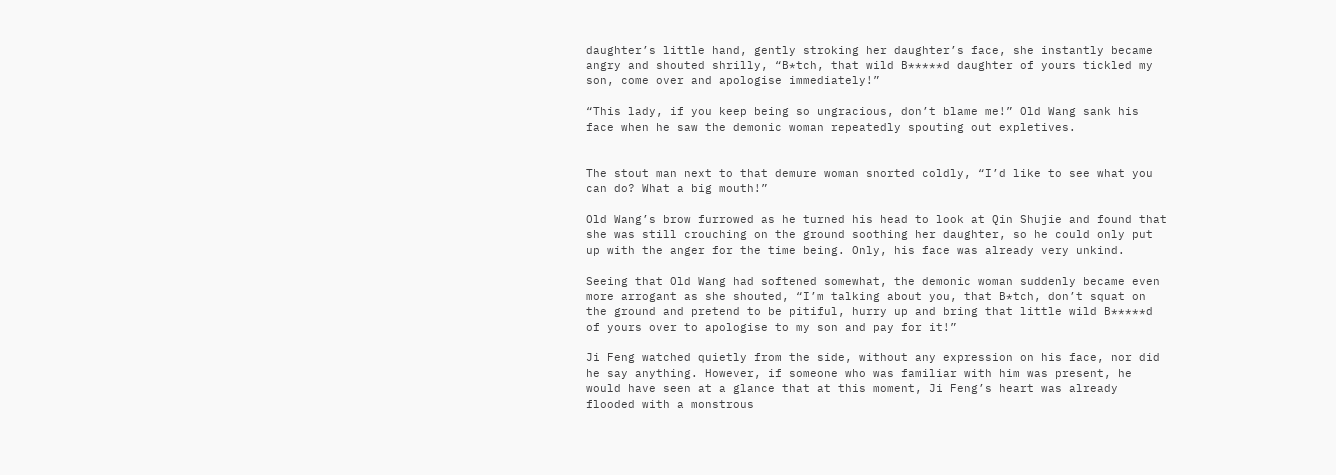daughter’s little hand, gently stroking her daughter’s face, she instantly became angry and shouted shrilly, “B*tch, that wild B*****d daughter of yours tickled my son, come over and apologise immediately!”

“This lady, if you keep being so ungracious, don’t blame me!” Old Wang sank his face when he saw the demonic woman repeatedly spouting out expletives.


The stout man next to that demure woman snorted coldly, “I’d like to see what you can do? What a big mouth!”

Old Wang’s brow furrowed as he turned his head to look at Qin Shujie and found that she was still crouching on the ground soothing her daughter, so he could only put up with the anger for the time being. Only, his face was already very unkind.

Seeing that Old Wang had softened somewhat, the demonic woman suddenly became even more arrogant as she shouted, “I’m talking about you, that B*tch, don’t squat on the ground and pretend to be pitiful, hurry up and bring that little wild B*****d of yours over to apologise to my son and pay for it!”

Ji Feng watched quietly from the side, without any expression on his face, nor did he say anything. However, if someone who was familiar with him was present, he would have seen at a glance that at this moment, Ji Feng’s heart was already flooded with a monstrous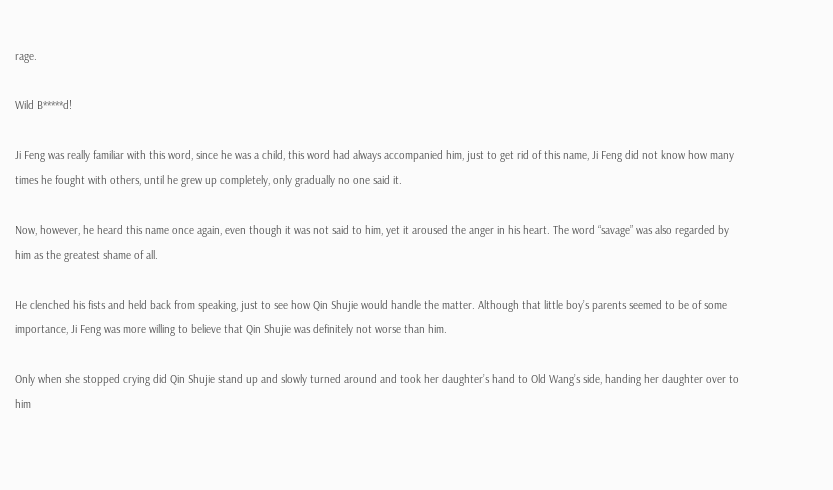rage.

Wild B*****d!

Ji Feng was really familiar with this word, since he was a child, this word had always accompanied him, just to get rid of this name, Ji Feng did not know how many times he fought with others, until he grew up completely, only gradually no one said it.

Now, however, he heard this name once again, even though it was not said to him, yet it aroused the anger in his heart. The word “savage” was also regarded by him as the greatest shame of all.

He clenched his fists and held back from speaking, just to see how Qin Shujie would handle the matter. Although that little boy’s parents seemed to be of some importance, Ji Feng was more willing to believe that Qin Shujie was definitely not worse than him.

Only when she stopped crying did Qin Shujie stand up and slowly turned around and took her daughter’s hand to Old Wang’s side, handing her daughter over to him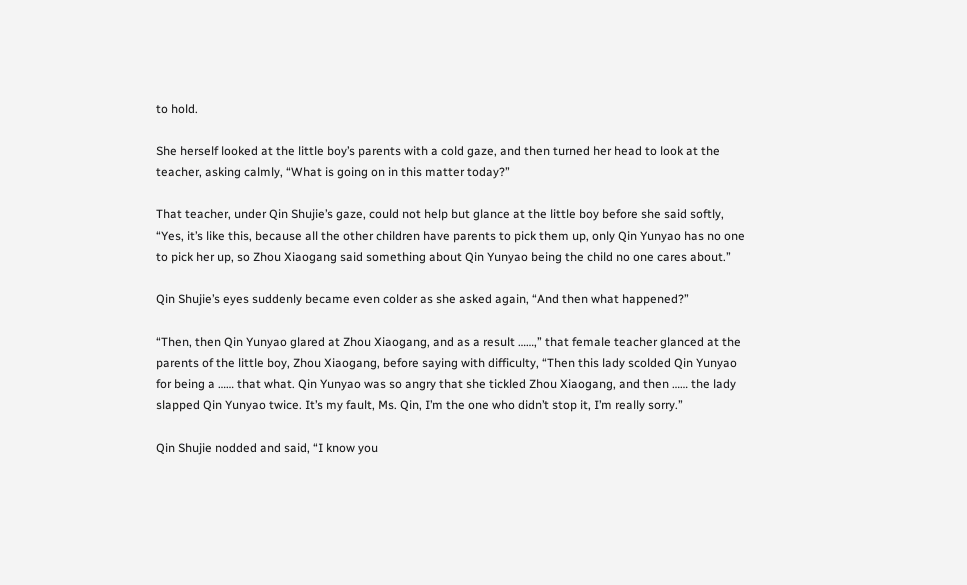to hold.

She herself looked at the little boy’s parents with a cold gaze, and then turned her head to look at the teacher, asking calmly, “What is going on in this matter today?”

That teacher, under Qin Shujie’s gaze, could not help but glance at the little boy before she said softly, “Yes, it’s like this, because all the other children have parents to pick them up, only Qin Yunyao has no one to pick her up, so Zhou Xiaogang said something about Qin Yunyao being the child no one cares about.”

Qin Shujie’s eyes suddenly became even colder as she asked again, “And then what happened?”

“Then, then Qin Yunyao glared at Zhou Xiaogang, and as a result ……,” that female teacher glanced at the parents of the little boy, Zhou Xiaogang, before saying with difficulty, “Then this lady scolded Qin Yunyao for being a …… that what. Qin Yunyao was so angry that she tickled Zhou Xiaogang, and then …… the lady slapped Qin Yunyao twice. It’s my fault, Ms. Qin, I’m the one who didn’t stop it, I’m really sorry.”

Qin Shujie nodded and said, “I know you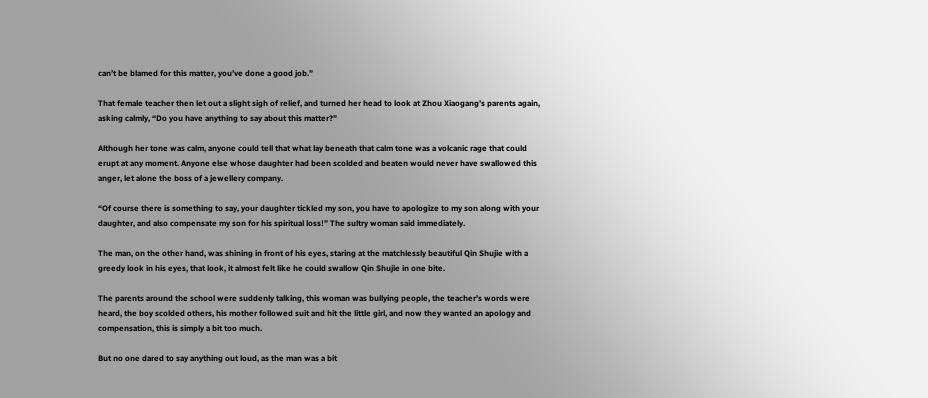can’t be blamed for this matter, you’ve done a good job.”

That female teacher then let out a slight sigh of relief, and turned her head to look at Zhou Xiaogang’s parents again, asking calmly, “Do you have anything to say about this matter?”

Although her tone was calm, anyone could tell that what lay beneath that calm tone was a volcanic rage that could erupt at any moment. Anyone else whose daughter had been scolded and beaten would never have swallowed this anger, let alone the boss of a jewellery company.

“Of course there is something to say, your daughter tickled my son, you have to apologize to my son along with your daughter, and also compensate my son for his spiritual loss!” The sultry woman said immediately.

The man, on the other hand, was shining in front of his eyes, staring at the matchlessly beautiful Qin Shujie with a greedy look in his eyes, that look, it almost felt like he could swallow Qin Shujie in one bite.

The parents around the school were suddenly talking, this woman was bullying people, the teacher’s words were heard, the boy scolded others, his mother followed suit and hit the little girl, and now they wanted an apology and compensation, this is simply a bit too much.

But no one dared to say anything out loud, as the man was a bit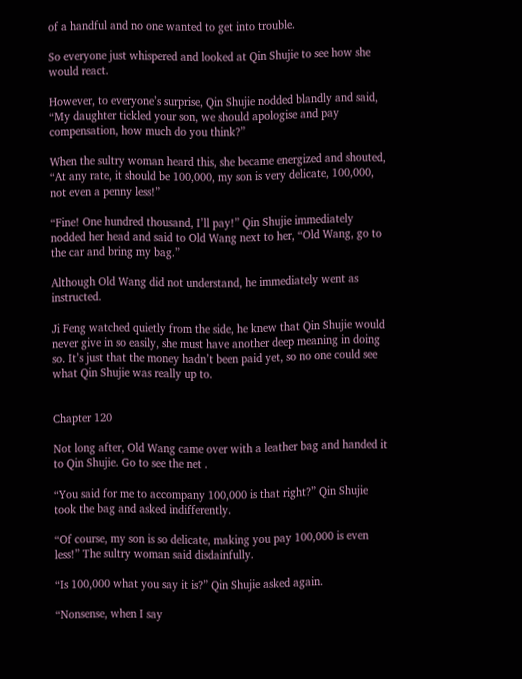of a handful and no one wanted to get into trouble.

So everyone just whispered and looked at Qin Shujie to see how she would react.

However, to everyone’s surprise, Qin Shujie nodded blandly and said, “My daughter tickled your son, we should apologise and pay compensation, how much do you think?”

When the sultry woman heard this, she became energized and shouted, “At any rate, it should be 100,000, my son is very delicate, 100,000, not even a penny less!”

“Fine! One hundred thousand, I’ll pay!” Qin Shujie immediately nodded her head and said to Old Wang next to her, “Old Wang, go to the car and bring my bag.”

Although Old Wang did not understand, he immediately went as instructed.

Ji Feng watched quietly from the side, he knew that Qin Shujie would never give in so easily, she must have another deep meaning in doing so. It’s just that the money hadn’t been paid yet, so no one could see what Qin Shujie was really up to.


Chapter 120

Not long after, Old Wang came over with a leather bag and handed it to Qin Shujie. Go to see the net .

“You said for me to accompany 100,000 is that right?” Qin Shujie took the bag and asked indifferently.

“Of course, my son is so delicate, making you pay 100,000 is even less!” The sultry woman said disdainfully.

“Is 100,000 what you say it is?” Qin Shujie asked again.

“Nonsense, when I say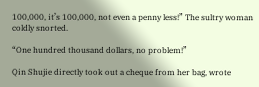100,000, it’s 100,000, not even a penny less!” The sultry woman coldly snorted.

“One hundred thousand dollars, no problem!”

Qin Shujie directly took out a cheque from her bag, wrote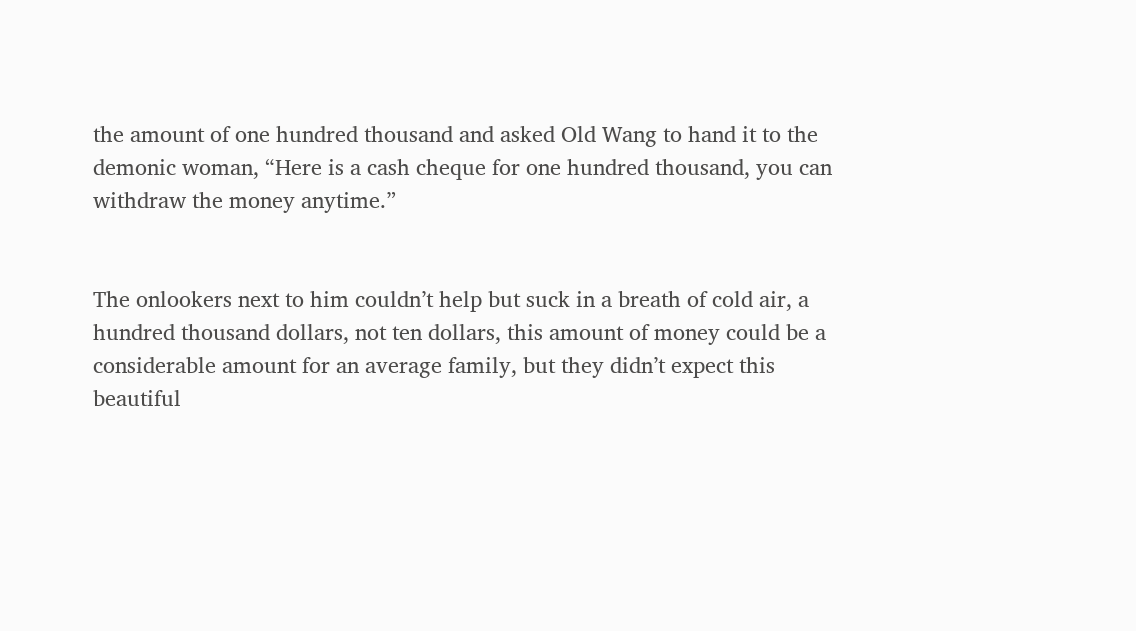the amount of one hundred thousand and asked Old Wang to hand it to the demonic woman, “Here is a cash cheque for one hundred thousand, you can withdraw the money anytime.”


The onlookers next to him couldn’t help but suck in a breath of cold air, a hundred thousand dollars, not ten dollars, this amount of money could be a considerable amount for an average family, but they didn’t expect this beautiful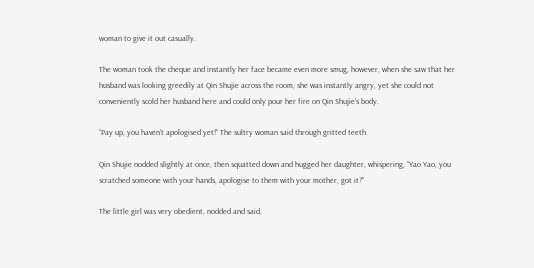woman to give it out casually.

The woman took the cheque and instantly her face became even more smug, however, when she saw that her husband was looking greedily at Qin Shujie across the room, she was instantly angry, yet she could not conveniently scold her husband here and could only pour her fire on Qin Shujie’s body.

“Pay up, you haven’t apologised yet!” The sultry woman said through gritted teeth.

Qin Shujie nodded slightly at once, then squatted down and hugged her daughter, whispering, “Yao Yao, you scratched someone with your hands, apologise to them with your mother, got it?”

The little girl was very obedient, nodded and said,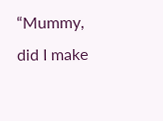“Mummy, did I make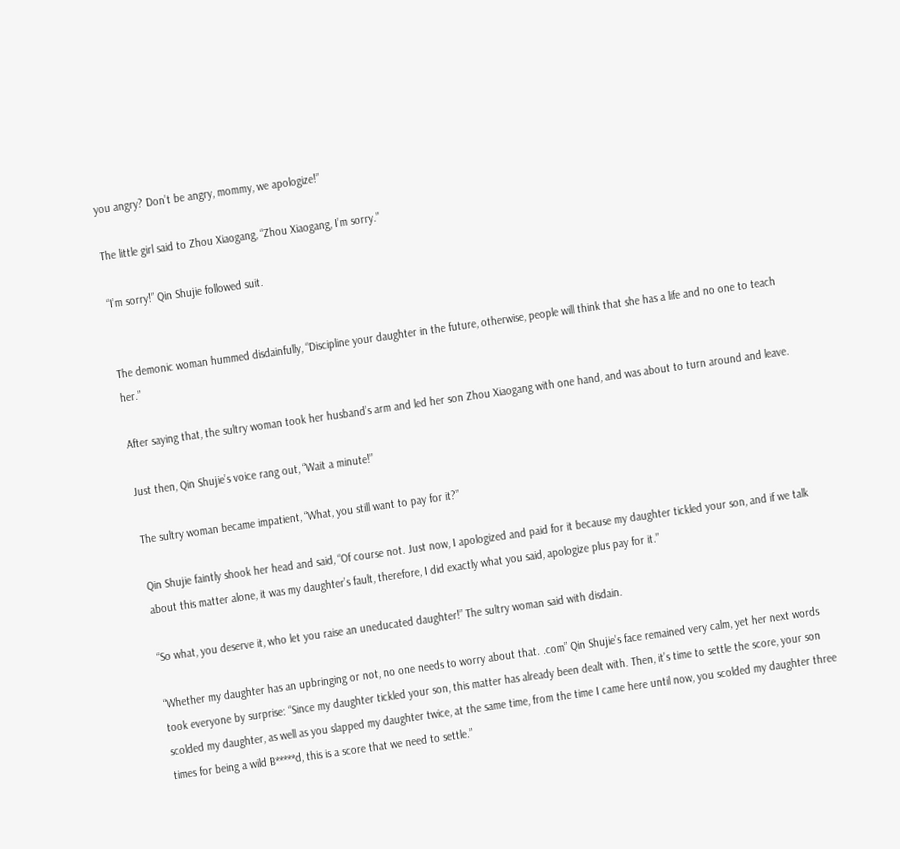you angry? Don’t be angry, mommy, we apologize!”

The little girl said to Zhou Xiaogang, “Zhou Xiaogang, I’m sorry.”

“I’m sorry!” Qin Shujie followed suit.


The demonic woman hummed disdainfully, “Discipline your daughter in the future, otherwise, people will think that she has a life and no one to teach her.”

After saying that, the sultry woman took her husband’s arm and led her son Zhou Xiaogang with one hand, and was about to turn around and leave.

Just then, Qin Shujie’s voice rang out, “Wait a minute!”

The sultry woman became impatient, “What, you still want to pay for it?”

Qin Shujie faintly shook her head and said, “Of course not. Just now, I apologized and paid for it because my daughter tickled your son, and if we talk about this matter alone, it was my daughter’s fault, therefore, I did exactly what you said, apologize plus pay for it.”

“So what, you deserve it, who let you raise an uneducated daughter!” The sultry woman said with disdain.

“Whether my daughter has an upbringing or not, no one needs to worry about that. .com” Qin Shujie’s face remained very calm, yet her next words took everyone by surprise: “Since my daughter tickled your son, this matter has already been dealt with. Then, it’s time to settle the score, your son scolded my daughter, as well as you slapped my daughter twice, at the same time, from the time I came here until now, you scolded my daughter three times for being a wild B*****d, this is a score that we need to settle.”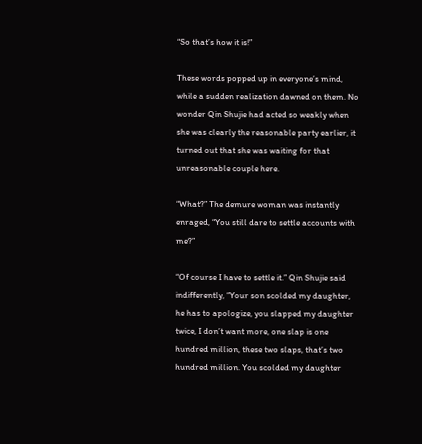“So that’s how it is!”

These words popped up in everyone’s mind, while a sudden realization dawned on them. No wonder Qin Shujie had acted so weakly when she was clearly the reasonable party earlier, it turned out that she was waiting for that unreasonable couple here.

“What?” The demure woman was instantly enraged, “You still dare to settle accounts with me?”

“Of course I have to settle it.” Qin Shujie said indifferently, “Your son scolded my daughter, he has to apologize, you slapped my daughter twice, I don’t want more, one slap is one hundred million, these two slaps, that’s two hundred million. You scolded my daughter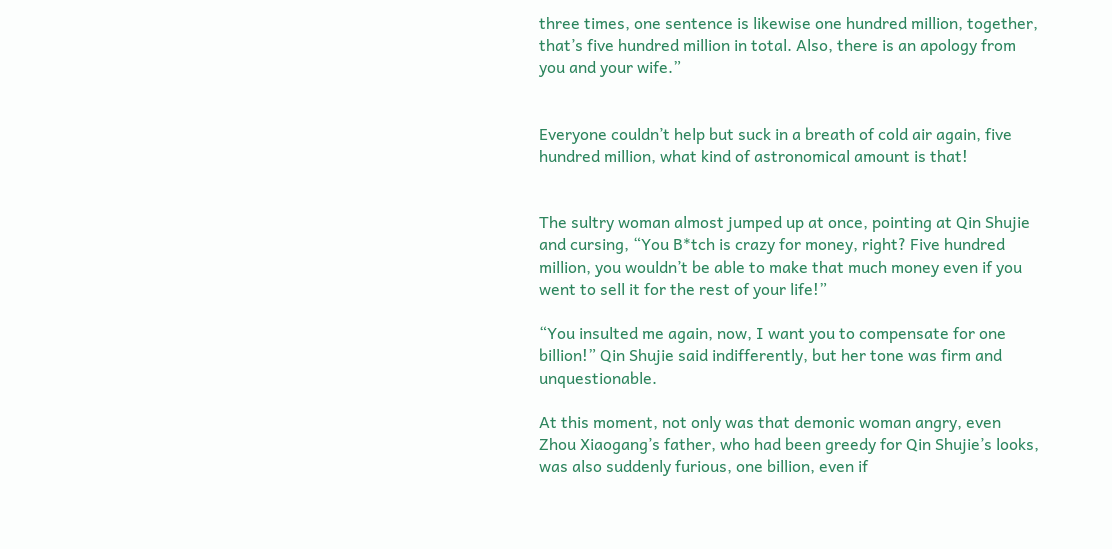three times, one sentence is likewise one hundred million, together, that’s five hundred million in total. Also, there is an apology from you and your wife.”


Everyone couldn’t help but suck in a breath of cold air again, five hundred million, what kind of astronomical amount is that!


The sultry woman almost jumped up at once, pointing at Qin Shujie and cursing, “You B*tch is crazy for money, right? Five hundred million, you wouldn’t be able to make that much money even if you went to sell it for the rest of your life!”

“You insulted me again, now, I want you to compensate for one billion!” Qin Shujie said indifferently, but her tone was firm and unquestionable.

At this moment, not only was that demonic woman angry, even Zhou Xiaogang’s father, who had been greedy for Qin Shujie’s looks, was also suddenly furious, one billion, even if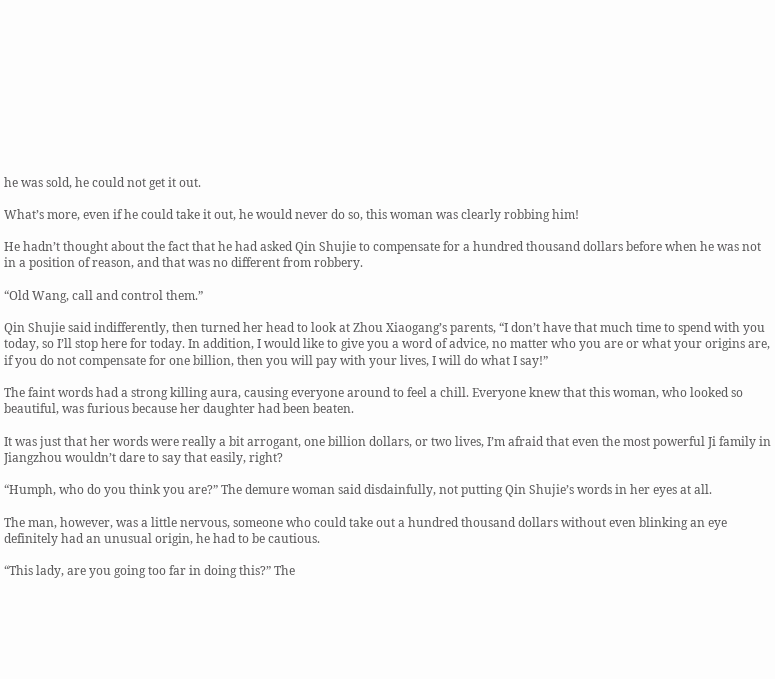he was sold, he could not get it out.

What’s more, even if he could take it out, he would never do so, this woman was clearly robbing him!

He hadn’t thought about the fact that he had asked Qin Shujie to compensate for a hundred thousand dollars before when he was not in a position of reason, and that was no different from robbery.

“Old Wang, call and control them.”

Qin Shujie said indifferently, then turned her head to look at Zhou Xiaogang’s parents, “I don’t have that much time to spend with you today, so I’ll stop here for today. In addition, I would like to give you a word of advice, no matter who you are or what your origins are, if you do not compensate for one billion, then you will pay with your lives, I will do what I say!”

The faint words had a strong killing aura, causing everyone around to feel a chill. Everyone knew that this woman, who looked so beautiful, was furious because her daughter had been beaten.

It was just that her words were really a bit arrogant, one billion dollars, or two lives, I’m afraid that even the most powerful Ji family in Jiangzhou wouldn’t dare to say that easily, right?

“Humph, who do you think you are?” The demure woman said disdainfully, not putting Qin Shujie’s words in her eyes at all.

The man, however, was a little nervous, someone who could take out a hundred thousand dollars without even blinking an eye definitely had an unusual origin, he had to be cautious.

“This lady, are you going too far in doing this?” The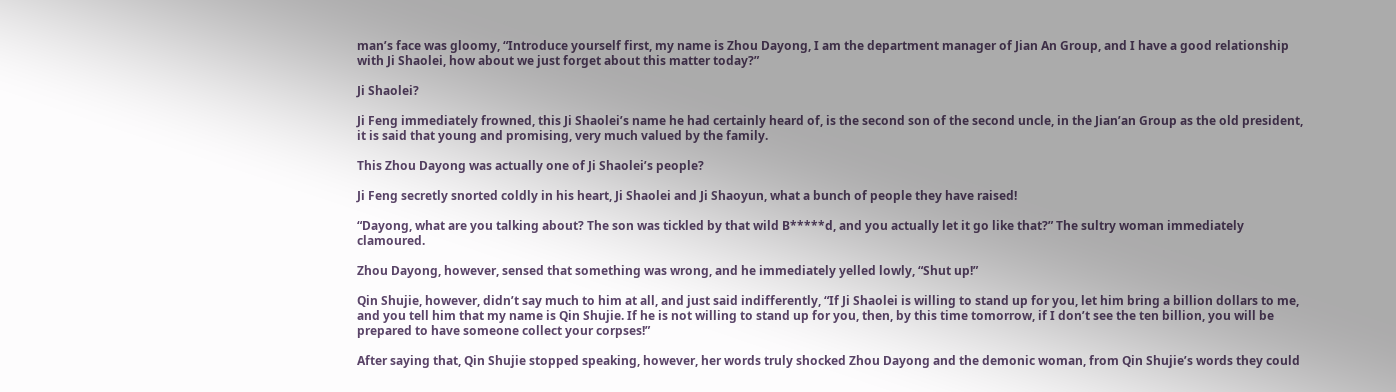man’s face was gloomy, “Introduce yourself first, my name is Zhou Dayong, I am the department manager of Jian An Group, and I have a good relationship with Ji Shaolei, how about we just forget about this matter today?”

Ji Shaolei?

Ji Feng immediately frowned, this Ji Shaolei’s name he had certainly heard of, is the second son of the second uncle, in the Jian’an Group as the old president, it is said that young and promising, very much valued by the family.

This Zhou Dayong was actually one of Ji Shaolei’s people?

Ji Feng secretly snorted coldly in his heart, Ji Shaolei and Ji Shaoyun, what a bunch of people they have raised!

“Dayong, what are you talking about? The son was tickled by that wild B*****d, and you actually let it go like that?” The sultry woman immediately clamoured.

Zhou Dayong, however, sensed that something was wrong, and he immediately yelled lowly, “Shut up!”

Qin Shujie, however, didn’t say much to him at all, and just said indifferently, “If Ji Shaolei is willing to stand up for you, let him bring a billion dollars to me, and you tell him that my name is Qin Shujie. If he is not willing to stand up for you, then, by this time tomorrow, if I don’t see the ten billion, you will be prepared to have someone collect your corpses!”

After saying that, Qin Shujie stopped speaking, however, her words truly shocked Zhou Dayong and the demonic woman, from Qin Shujie’s words they could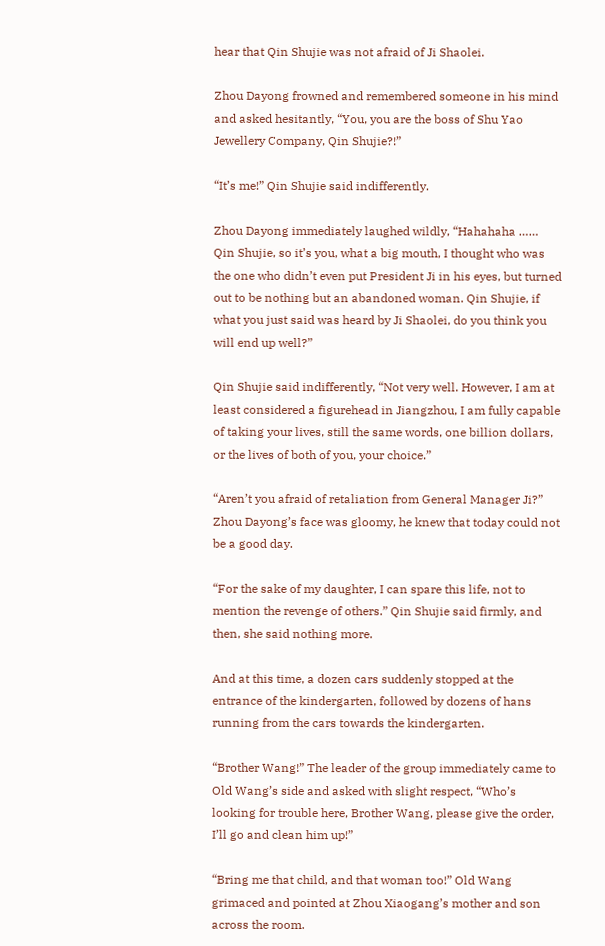hear that Qin Shujie was not afraid of Ji Shaolei.

Zhou Dayong frowned and remembered someone in his mind and asked hesitantly, “You, you are the boss of Shu Yao Jewellery Company, Qin Shujie?!”

“It’s me!” Qin Shujie said indifferently.

Zhou Dayong immediately laughed wildly, “Hahahaha …… Qin Shujie, so it’s you, what a big mouth, I thought who was the one who didn’t even put President Ji in his eyes, but turned out to be nothing but an abandoned woman. Qin Shujie, if what you just said was heard by Ji Shaolei, do you think you will end up well?”

Qin Shujie said indifferently, “Not very well. However, I am at least considered a figurehead in Jiangzhou, I am fully capable of taking your lives, still the same words, one billion dollars, or the lives of both of you, your choice.”

“Aren’t you afraid of retaliation from General Manager Ji?” Zhou Dayong’s face was gloomy, he knew that today could not be a good day.

“For the sake of my daughter, I can spare this life, not to mention the revenge of others.” Qin Shujie said firmly, and then, she said nothing more.

And at this time, a dozen cars suddenly stopped at the entrance of the kindergarten, followed by dozens of hans running from the cars towards the kindergarten.

“Brother Wang!” The leader of the group immediately came to Old Wang’s side and asked with slight respect, “Who’s looking for trouble here, Brother Wang, please give the order, I’ll go and clean him up!”

“Bring me that child, and that woman too!” Old Wang grimaced and pointed at Zhou Xiaogang’s mother and son across the room.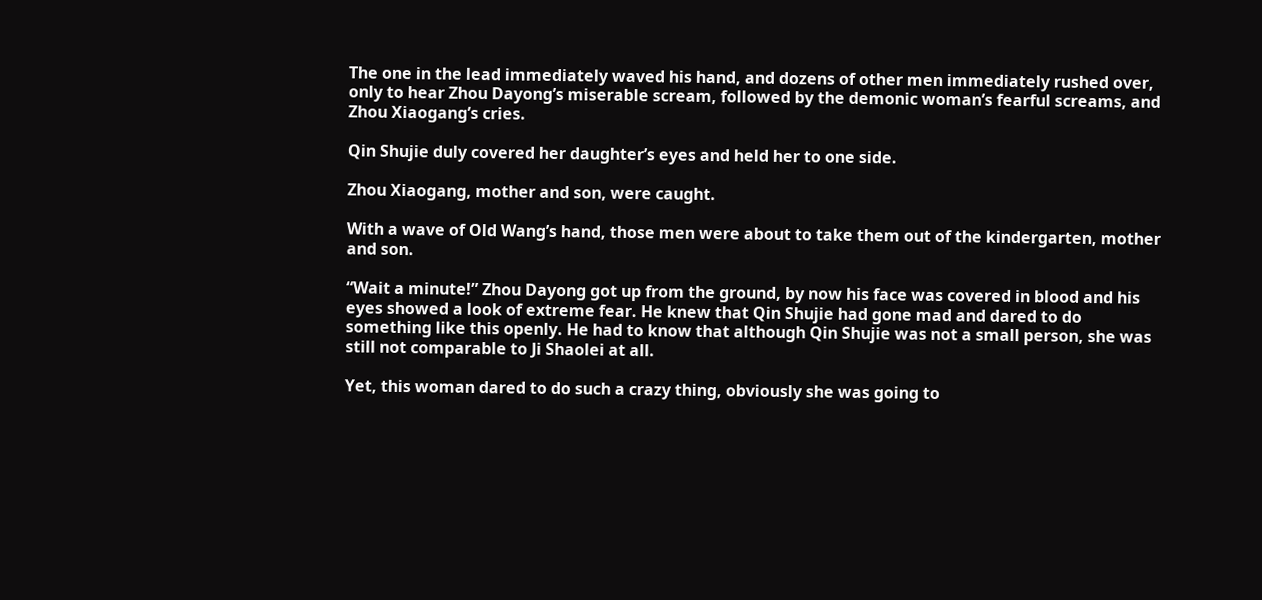The one in the lead immediately waved his hand, and dozens of other men immediately rushed over, only to hear Zhou Dayong’s miserable scream, followed by the demonic woman’s fearful screams, and Zhou Xiaogang’s cries.

Qin Shujie duly covered her daughter’s eyes and held her to one side.

Zhou Xiaogang, mother and son, were caught.

With a wave of Old Wang’s hand, those men were about to take them out of the kindergarten, mother and son.

“Wait a minute!” Zhou Dayong got up from the ground, by now his face was covered in blood and his eyes showed a look of extreme fear. He knew that Qin Shujie had gone mad and dared to do something like this openly. He had to know that although Qin Shujie was not a small person, she was still not comparable to Ji Shaolei at all.

Yet, this woman dared to do such a crazy thing, obviously she was going to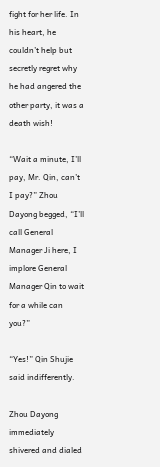fight for her life. In his heart, he couldn’t help but secretly regret why he had angered the other party, it was a death wish!

“Wait a minute, I’ll pay, Mr. Qin, can’t I pay?” Zhou Dayong begged, “I’ll call General Manager Ji here, I implore General Manager Qin to wait for a while can you?”

“Yes!” Qin Shujie said indifferently.

Zhou Dayong immediately shivered and dialed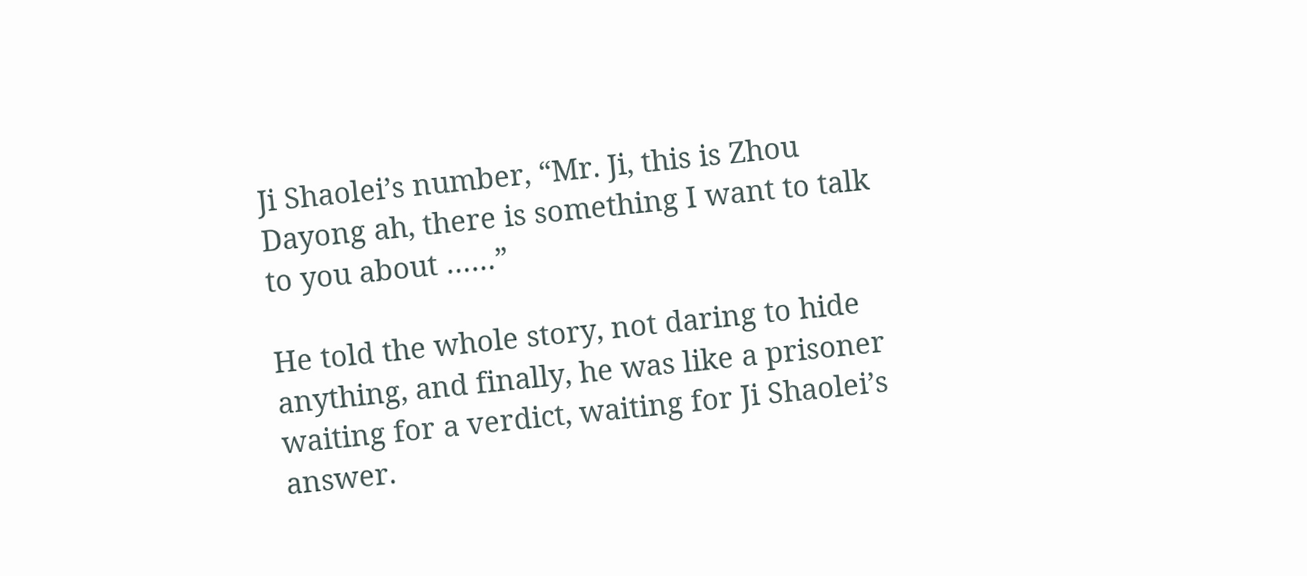Ji Shaolei’s number, “Mr. Ji, this is Zhou Dayong ah, there is something I want to talk to you about ……”

He told the whole story, not daring to hide anything, and finally, he was like a prisoner waiting for a verdict, waiting for Ji Shaolei’s answer.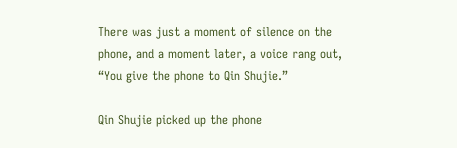There was just a moment of silence on the phone, and a moment later, a voice rang out, “You give the phone to Qin Shujie.”

Qin Shujie picked up the phone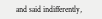and said indifferently,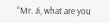“Mr. Ji, what are you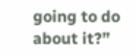going to do about it?”